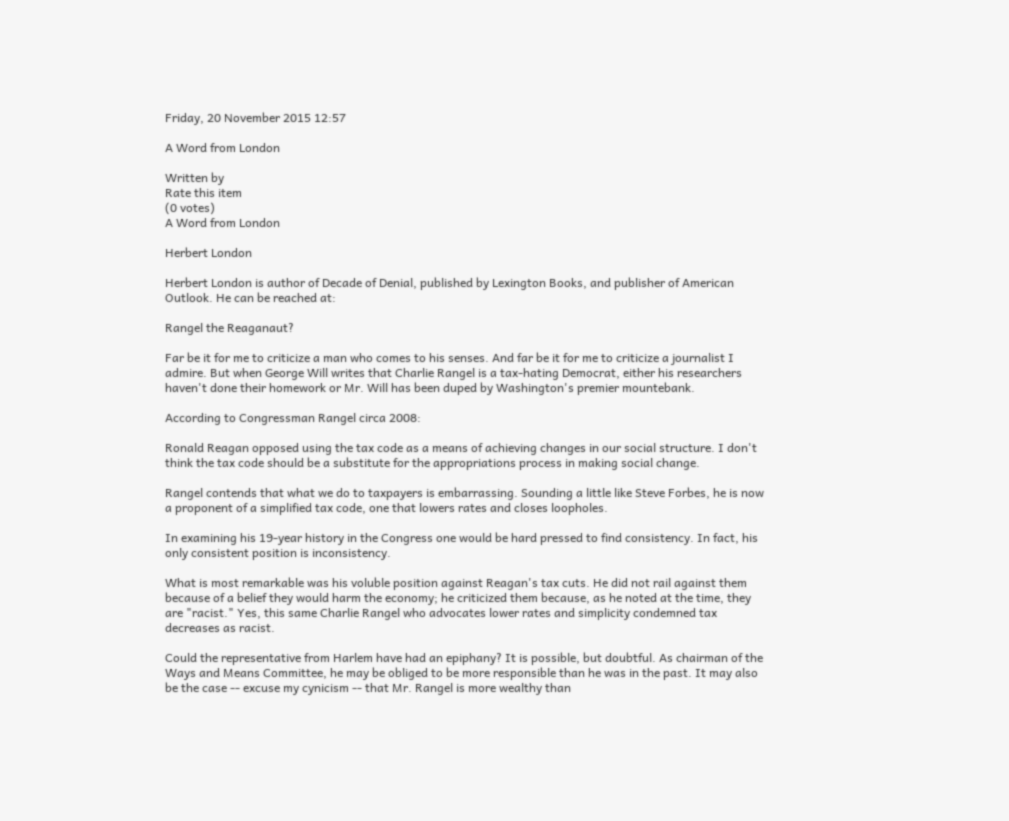Friday, 20 November 2015 12:57

A Word from London

Written by
Rate this item
(0 votes)
A Word from London

Herbert London

Herbert London is author of Decade of Denial, published by Lexington Books, and publisher of American Outlook. He can be reached at:

Rangel the Reaganaut?

Far be it for me to criticize a man who comes to his senses. And far be it for me to criticize a journalist I admire. But when George Will writes that Charlie Rangel is a tax-hating Democrat, either his researchers haven't done their homework or Mr. Will has been duped by Washington's premier mountebank.

According to Congressman Rangel circa 2008:

Ronald Reagan opposed using the tax code as a means of achieving changes in our social structure. I don't think the tax code should be a substitute for the appropriations process in making social change.

Rangel contends that what we do to taxpayers is embarrassing. Sounding a little like Steve Forbes, he is now a proponent of a simplified tax code, one that lowers rates and closes loopholes.

In examining his 19-year history in the Congress one would be hard pressed to find consistency. In fact, his only consistent position is inconsistency.

What is most remarkable was his voluble position against Reagan's tax cuts. He did not rail against them because of a belief they would harm the economy; he criticized them because, as he noted at the time, they are "racist." Yes, this same Charlie Rangel who advocates lower rates and simplicity condemned tax decreases as racist.

Could the representative from Harlem have had an epiphany? It is possible, but doubtful. As chairman of the Ways and Means Committee, he may be obliged to be more responsible than he was in the past. It may also be the case -- excuse my cynicism -- that Mr. Rangel is more wealthy than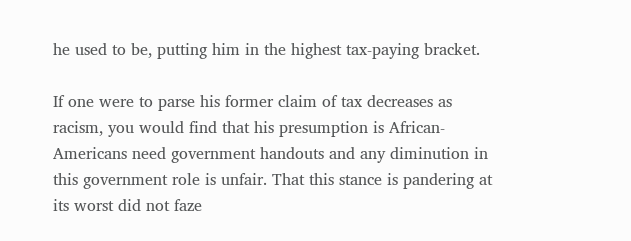he used to be, putting him in the highest tax-paying bracket.

If one were to parse his former claim of tax decreases as racism, you would find that his presumption is African-Americans need government handouts and any diminution in this government role is unfair. That this stance is pandering at its worst did not faze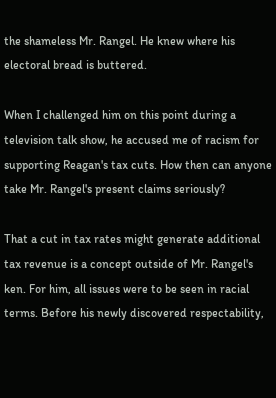the shameless Mr. Rangel. He knew where his electoral bread is buttered.

When I challenged him on this point during a television talk show, he accused me of racism for supporting Reagan's tax cuts. How then can anyone take Mr. Rangel's present claims seriously?

That a cut in tax rates might generate additional tax revenue is a concept outside of Mr. Rangel's ken. For him, all issues were to be seen in racial terms. Before his newly discovered respectability,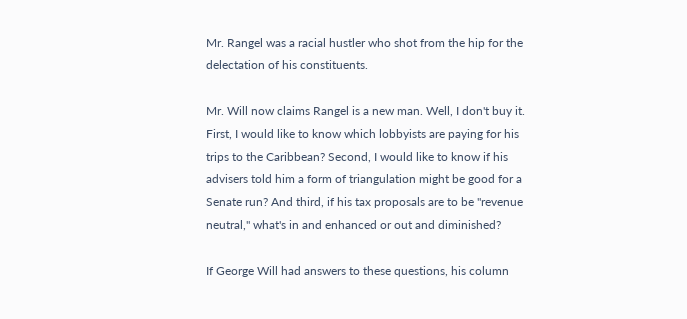Mr. Rangel was a racial hustler who shot from the hip for the delectation of his constituents.

Mr. Will now claims Rangel is a new man. Well, I don't buy it. First, I would like to know which lobbyists are paying for his trips to the Caribbean? Second, I would like to know if his advisers told him a form of triangulation might be good for a Senate run? And third, if his tax proposals are to be "revenue neutral," what's in and enhanced or out and diminished?

If George Will had answers to these questions, his column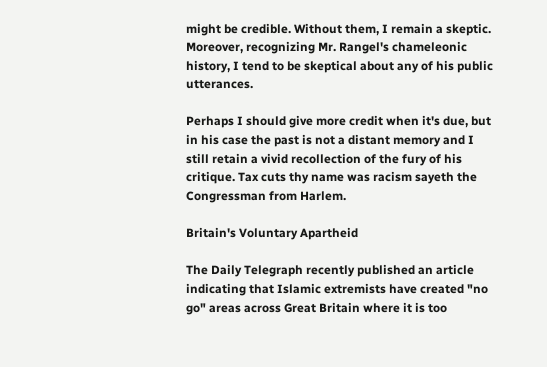might be credible. Without them, I remain a skeptic. Moreover, recognizing Mr. Rangel's chameleonic history, I tend to be skeptical about any of his public utterances.

Perhaps I should give more credit when it's due, but in his case the past is not a distant memory and I still retain a vivid recollection of the fury of his critique. Tax cuts thy name was racism sayeth the Congressman from Harlem.

Britain's Voluntary Apartheid

The Daily Telegraph recently published an article indicating that Islamic extremists have created "no go" areas across Great Britain where it is too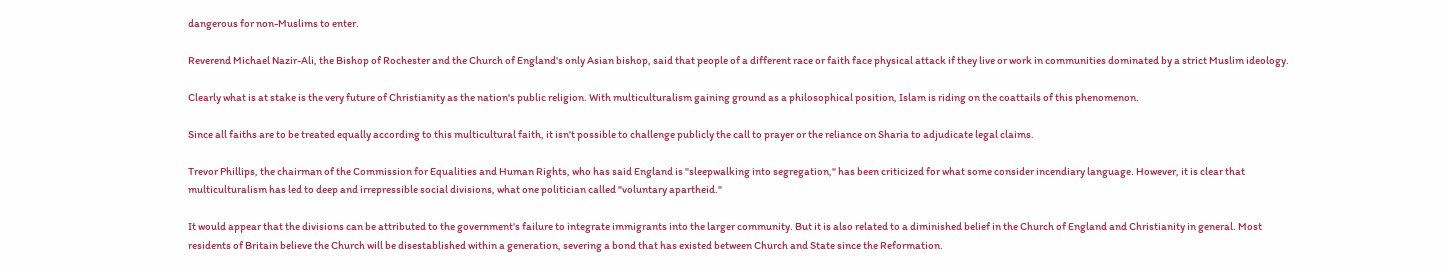dangerous for non-Muslims to enter.

Reverend Michael Nazir-Ali, the Bishop of Rochester and the Church of England's only Asian bishop, said that people of a different race or faith face physical attack if they live or work in communities dominated by a strict Muslim ideology.

Clearly what is at stake is the very future of Christianity as the nation's public religion. With multiculturalism gaining ground as a philosophical position, Islam is riding on the coattails of this phenomenon.

Since all faiths are to be treated equally according to this multicultural faith, it isn't possible to challenge publicly the call to prayer or the reliance on Sharia to adjudicate legal claims.

Trevor Phillips, the chairman of the Commission for Equalities and Human Rights, who has said England is "sleepwalking into segregation," has been criticized for what some consider incendiary language. However, it is clear that multiculturalism has led to deep and irrepressible social divisions, what one politician called "voluntary apartheid."

It would appear that the divisions can be attributed to the government's failure to integrate immigrants into the larger community. But it is also related to a diminished belief in the Church of England and Christianity in general. Most residents of Britain believe the Church will be disestablished within a generation, severing a bond that has existed between Church and State since the Reformation.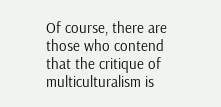Of course, there are those who contend that the critique of multiculturalism is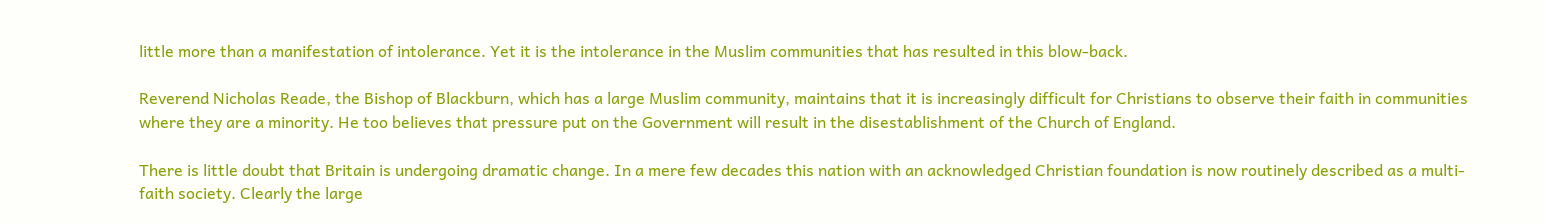little more than a manifestation of intolerance. Yet it is the intolerance in the Muslim communities that has resulted in this blow-back.

Reverend Nicholas Reade, the Bishop of Blackburn, which has a large Muslim community, maintains that it is increasingly difficult for Christians to observe their faith in communities where they are a minority. He too believes that pressure put on the Government will result in the disestablishment of the Church of England.

There is little doubt that Britain is undergoing dramatic change. In a mere few decades this nation with an acknowledged Christian foundation is now routinely described as a multi-faith society. Clearly the large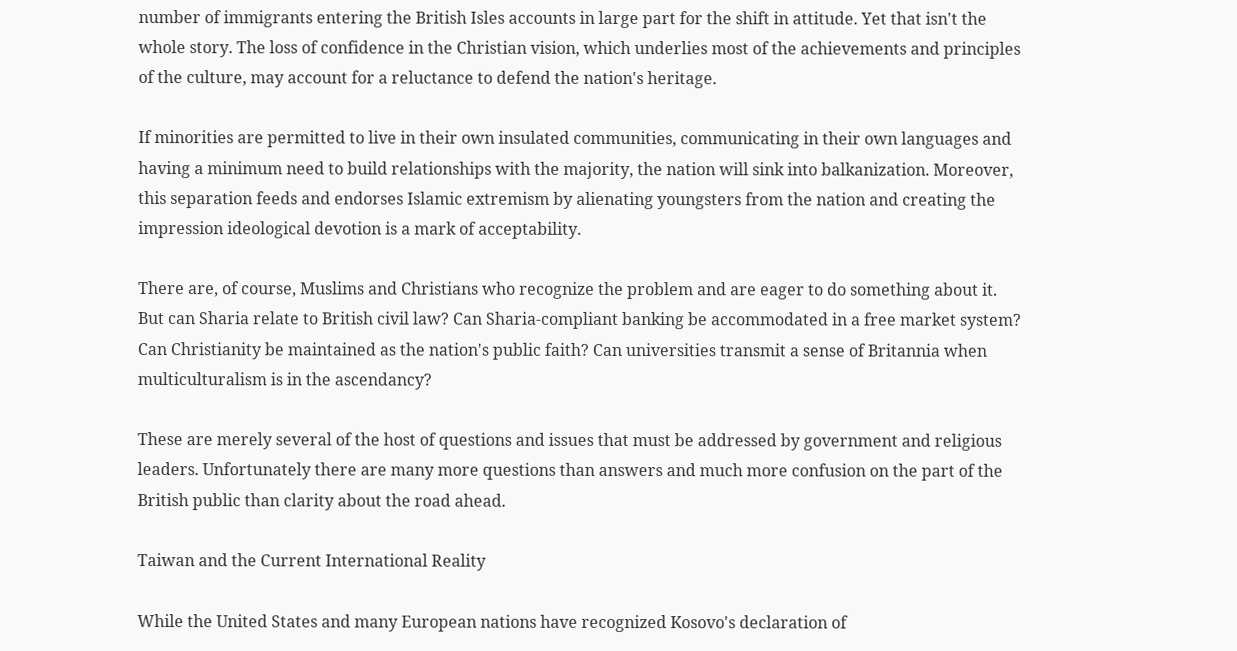number of immigrants entering the British Isles accounts in large part for the shift in attitude. Yet that isn't the whole story. The loss of confidence in the Christian vision, which underlies most of the achievements and principles of the culture, may account for a reluctance to defend the nation's heritage.

If minorities are permitted to live in their own insulated communities, communicating in their own languages and having a minimum need to build relationships with the majority, the nation will sink into balkanization. Moreover, this separation feeds and endorses Islamic extremism by alienating youngsters from the nation and creating the impression ideological devotion is a mark of acceptability.

There are, of course, Muslims and Christians who recognize the problem and are eager to do something about it. But can Sharia relate to British civil law? Can Sharia-compliant banking be accommodated in a free market system? Can Christianity be maintained as the nation's public faith? Can universities transmit a sense of Britannia when multiculturalism is in the ascendancy?

These are merely several of the host of questions and issues that must be addressed by government and religious leaders. Unfortunately there are many more questions than answers and much more confusion on the part of the British public than clarity about the road ahead.

Taiwan and the Current International Reality

While the United States and many European nations have recognized Kosovo's declaration of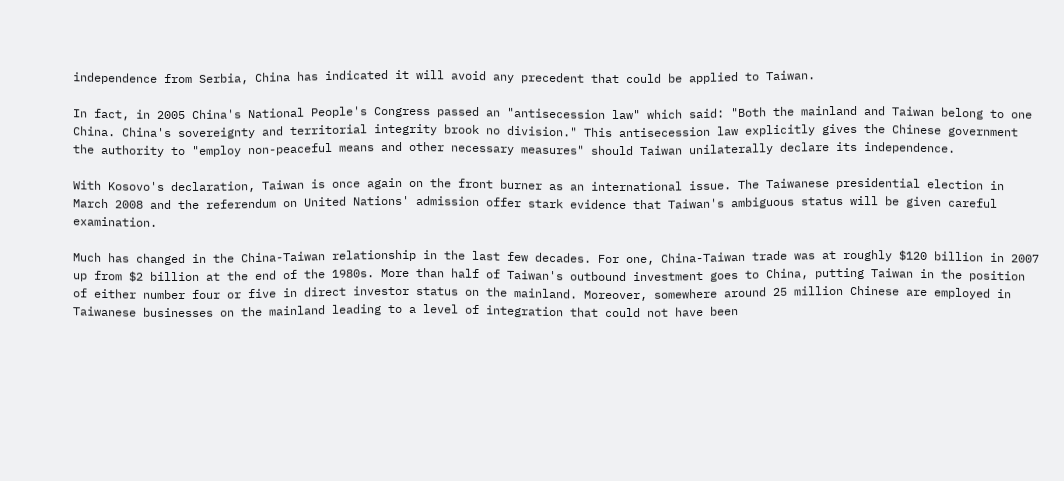independence from Serbia, China has indicated it will avoid any precedent that could be applied to Taiwan.

In fact, in 2005 China's National People's Congress passed an "antisecession law" which said: "Both the mainland and Taiwan belong to one China. China's sovereignty and territorial integrity brook no division." This antisecession law explicitly gives the Chinese government the authority to "employ non-peaceful means and other necessary measures" should Taiwan unilaterally declare its independence.

With Kosovo's declaration, Taiwan is once again on the front burner as an international issue. The Taiwanese presidential election in March 2008 and the referendum on United Nations' admission offer stark evidence that Taiwan's ambiguous status will be given careful examination.

Much has changed in the China-Taiwan relationship in the last few decades. For one, China-Taiwan trade was at roughly $120 billion in 2007 up from $2 billion at the end of the 1980s. More than half of Taiwan's outbound investment goes to China, putting Taiwan in the position of either number four or five in direct investor status on the mainland. Moreover, somewhere around 25 million Chinese are employed in Taiwanese businesses on the mainland leading to a level of integration that could not have been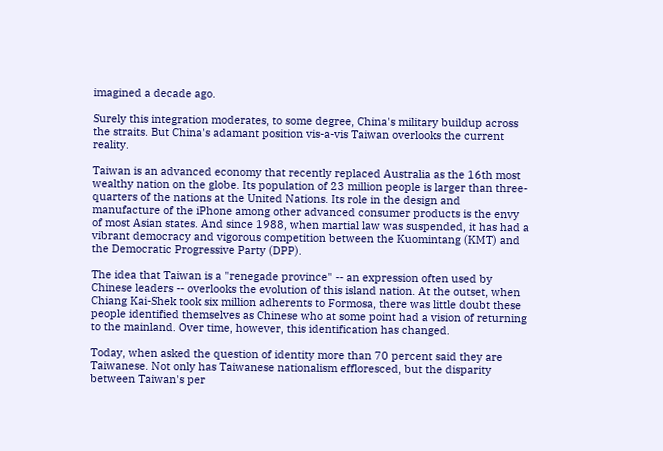imagined a decade ago.

Surely this integration moderates, to some degree, China's military buildup across the straits. But China's adamant position vis-a-vis Taiwan overlooks the current reality.

Taiwan is an advanced economy that recently replaced Australia as the 16th most wealthy nation on the globe. Its population of 23 million people is larger than three-quarters of the nations at the United Nations. Its role in the design and manufacture of the iPhone among other advanced consumer products is the envy of most Asian states. And since 1988, when martial law was suspended, it has had a vibrant democracy and vigorous competition between the Kuomintang (KMT) and the Democratic Progressive Party (DPP).

The idea that Taiwan is a "renegade province" -- an expression often used by Chinese leaders -- overlooks the evolution of this island nation. At the outset, when Chiang Kai-Shek took six million adherents to Formosa, there was little doubt these people identified themselves as Chinese who at some point had a vision of returning to the mainland. Over time, however, this identification has changed.

Today, when asked the question of identity more than 70 percent said they are Taiwanese. Not only has Taiwanese nationalism effloresced, but the disparity between Taiwan's per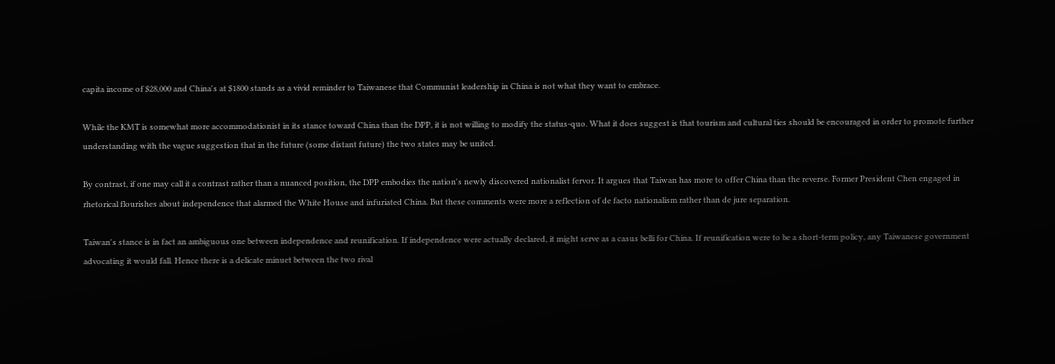capita income of $28,000 and China's at $1800 stands as a vivid reminder to Taiwanese that Communist leadership in China is not what they want to embrace.

While the KMT is somewhat more accommodationist in its stance toward China than the DPP, it is not willing to modify the status-quo. What it does suggest is that tourism and cultural ties should be encouraged in order to promote further understanding with the vague suggestion that in the future (some distant future) the two states may be united.

By contrast, if one may call it a contrast rather than a nuanced position, the DPP embodies the nation's newly discovered nationalist fervor. It argues that Taiwan has more to offer China than the reverse. Former President Chen engaged in rhetorical flourishes about independence that alarmed the White House and infuriated China. But these comments were more a reflection of de facto nationalism rather than de jure separation.

Taiwan's stance is in fact an ambiguous one between independence and reunification. If independence were actually declared, it might serve as a casus belli for China. If reunification were to be a short-term policy, any Taiwanese government advocating it would fall. Hence there is a delicate minuet between the two rival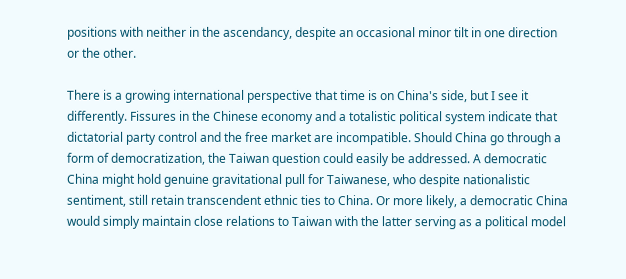positions with neither in the ascendancy, despite an occasional minor tilt in one direction or the other.

There is a growing international perspective that time is on China's side, but I see it differently. Fissures in the Chinese economy and a totalistic political system indicate that dictatorial party control and the free market are incompatible. Should China go through a form of democratization, the Taiwan question could easily be addressed. A democratic China might hold genuine gravitational pull for Taiwanese, who despite nationalistic sentiment, still retain transcendent ethnic ties to China. Or more likely, a democratic China would simply maintain close relations to Taiwan with the latter serving as a political model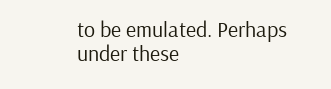to be emulated. Perhaps under these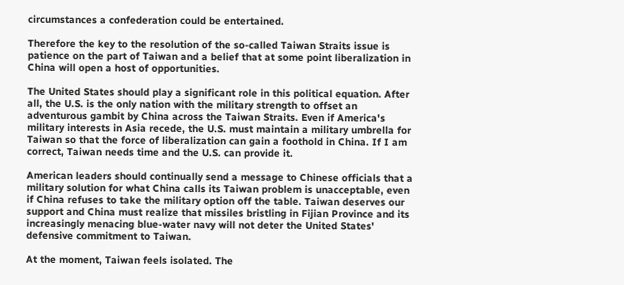circumstances a confederation could be entertained.

Therefore the key to the resolution of the so-called Taiwan Straits issue is patience on the part of Taiwan and a belief that at some point liberalization in China will open a host of opportunities.

The United States should play a significant role in this political equation. After all, the U.S. is the only nation with the military strength to offset an adventurous gambit by China across the Taiwan Straits. Even if America's military interests in Asia recede, the U.S. must maintain a military umbrella for Taiwan so that the force of liberalization can gain a foothold in China. If I am correct, Taiwan needs time and the U.S. can provide it.

American leaders should continually send a message to Chinese officials that a military solution for what China calls its Taiwan problem is unacceptable, even if China refuses to take the military option off the table. Taiwan deserves our support and China must realize that missiles bristling in Fijian Province and its increasingly menacing blue-water navy will not deter the United States' defensive commitment to Taiwan.

At the moment, Taiwan feels isolated. The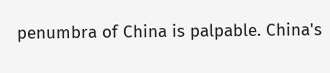penumbra of China is palpable. China's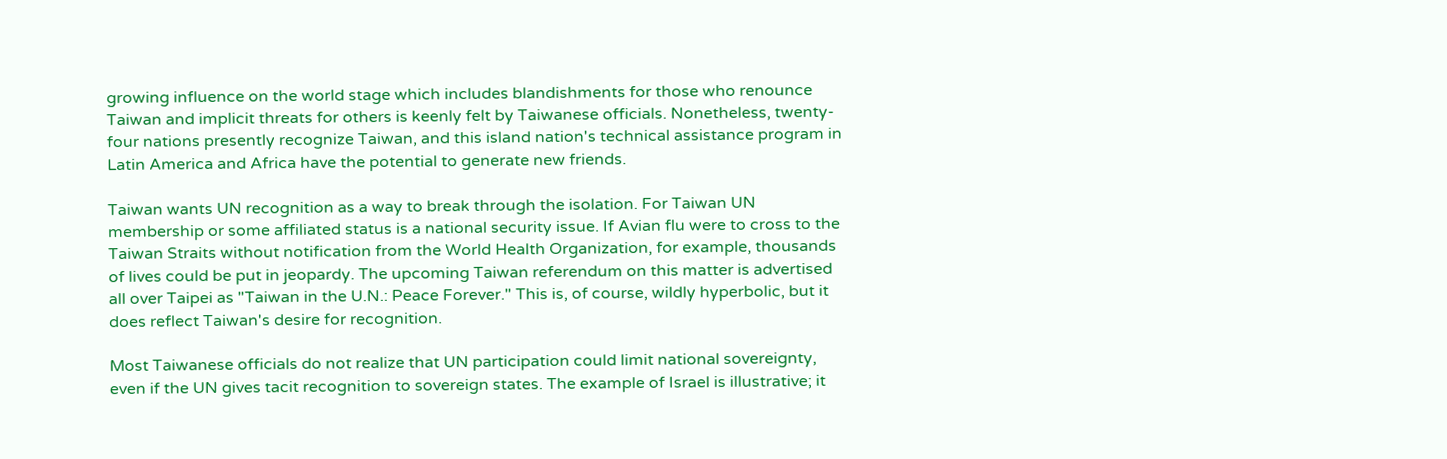growing influence on the world stage which includes blandishments for those who renounce Taiwan and implicit threats for others is keenly felt by Taiwanese officials. Nonetheless, twenty-four nations presently recognize Taiwan, and this island nation's technical assistance program in Latin America and Africa have the potential to generate new friends.

Taiwan wants UN recognition as a way to break through the isolation. For Taiwan UN membership or some affiliated status is a national security issue. If Avian flu were to cross to the Taiwan Straits without notification from the World Health Organization, for example, thousands of lives could be put in jeopardy. The upcoming Taiwan referendum on this matter is advertised all over Taipei as "Taiwan in the U.N.: Peace Forever." This is, of course, wildly hyperbolic, but it does reflect Taiwan's desire for recognition.

Most Taiwanese officials do not realize that UN participation could limit national sovereignty, even if the UN gives tacit recognition to sovereign states. The example of Israel is illustrative; it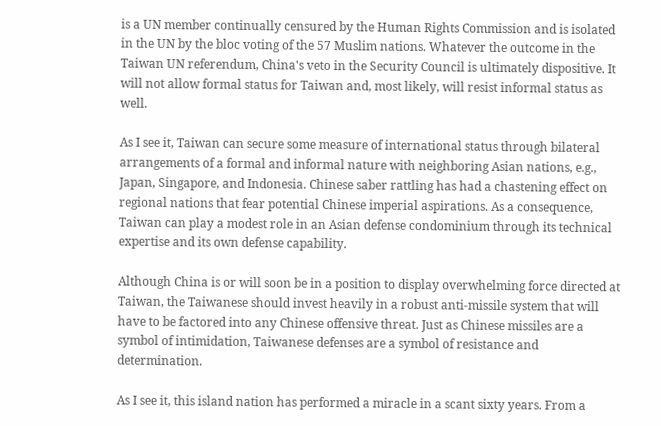is a UN member continually censured by the Human Rights Commission and is isolated in the UN by the bloc voting of the 57 Muslim nations. Whatever the outcome in the Taiwan UN referendum, China's veto in the Security Council is ultimately dispositive. It will not allow formal status for Taiwan and, most likely, will resist informal status as well.

As I see it, Taiwan can secure some measure of international status through bilateral arrangements of a formal and informal nature with neighboring Asian nations, e.g., Japan, Singapore, and Indonesia. Chinese saber rattling has had a chastening effect on regional nations that fear potential Chinese imperial aspirations. As a consequence, Taiwan can play a modest role in an Asian defense condominium through its technical expertise and its own defense capability.

Although China is or will soon be in a position to display overwhelming force directed at Taiwan, the Taiwanese should invest heavily in a robust anti-missile system that will have to be factored into any Chinese offensive threat. Just as Chinese missiles are a symbol of intimidation, Taiwanese defenses are a symbol of resistance and determination.

As I see it, this island nation has performed a miracle in a scant sixty years. From a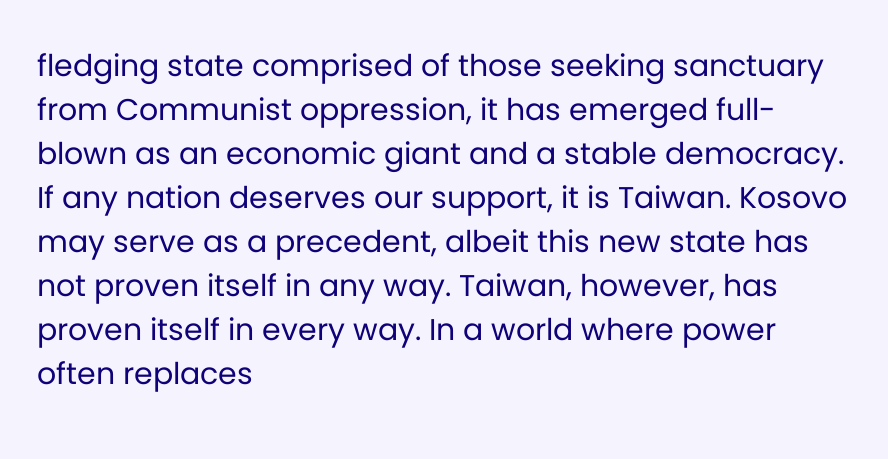fledging state comprised of those seeking sanctuary from Communist oppression, it has emerged full-blown as an economic giant and a stable democracy. If any nation deserves our support, it is Taiwan. Kosovo may serve as a precedent, albeit this new state has not proven itself in any way. Taiwan, however, has proven itself in every way. In a world where power often replaces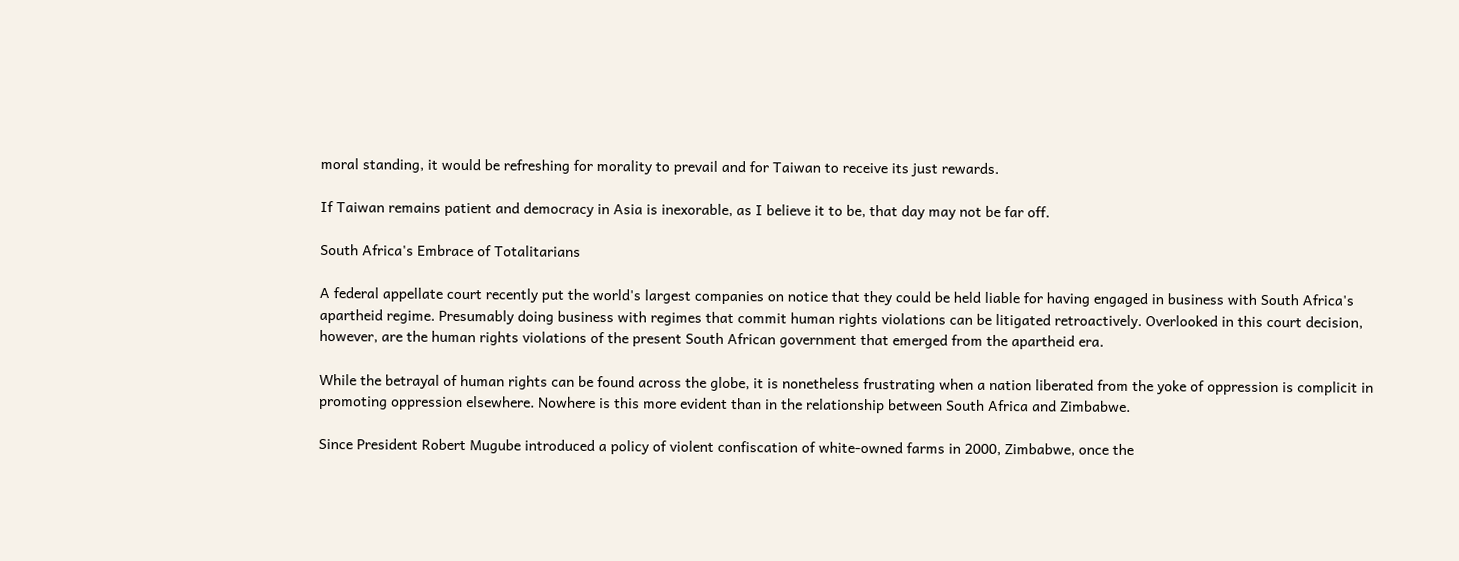moral standing, it would be refreshing for morality to prevail and for Taiwan to receive its just rewards.

If Taiwan remains patient and democracy in Asia is inexorable, as I believe it to be, that day may not be far off.

South Africa's Embrace of Totalitarians

A federal appellate court recently put the world's largest companies on notice that they could be held liable for having engaged in business with South Africa's apartheid regime. Presumably doing business with regimes that commit human rights violations can be litigated retroactively. Overlooked in this court decision, however, are the human rights violations of the present South African government that emerged from the apartheid era.

While the betrayal of human rights can be found across the globe, it is nonetheless frustrating when a nation liberated from the yoke of oppression is complicit in promoting oppression elsewhere. Nowhere is this more evident than in the relationship between South Africa and Zimbabwe.

Since President Robert Mugube introduced a policy of violent confiscation of white-owned farms in 2000, Zimbabwe, once the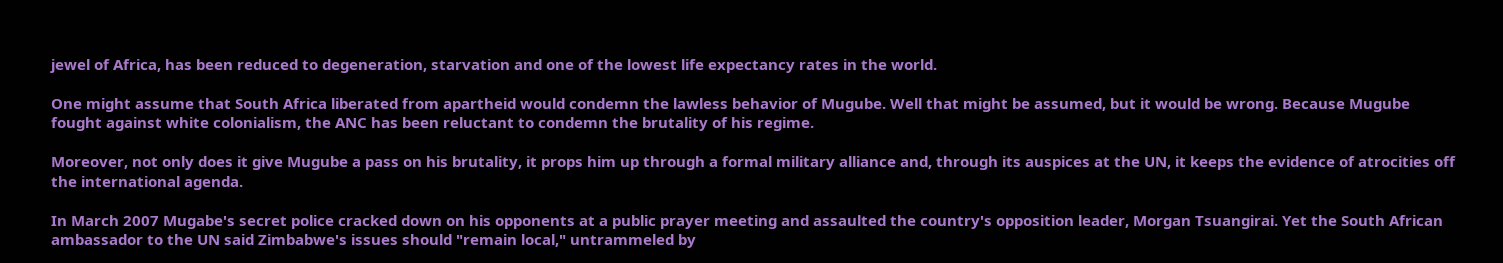jewel of Africa, has been reduced to degeneration, starvation and one of the lowest life expectancy rates in the world.

One might assume that South Africa liberated from apartheid would condemn the lawless behavior of Mugube. Well that might be assumed, but it would be wrong. Because Mugube fought against white colonialism, the ANC has been reluctant to condemn the brutality of his regime.

Moreover, not only does it give Mugube a pass on his brutality, it props him up through a formal military alliance and, through its auspices at the UN, it keeps the evidence of atrocities off the international agenda.

In March 2007 Mugabe's secret police cracked down on his opponents at a public prayer meeting and assaulted the country's opposition leader, Morgan Tsuangirai. Yet the South African ambassador to the UN said Zimbabwe's issues should "remain local," untrammeled by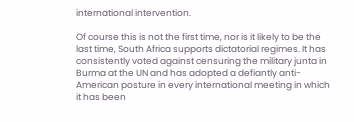international intervention.

Of course this is not the first time, nor is it likely to be the last time, South Africa supports dictatorial regimes. It has consistently voted against censuring the military junta in Burma at the UN and has adopted a defiantly anti-American posture in every international meeting in which it has been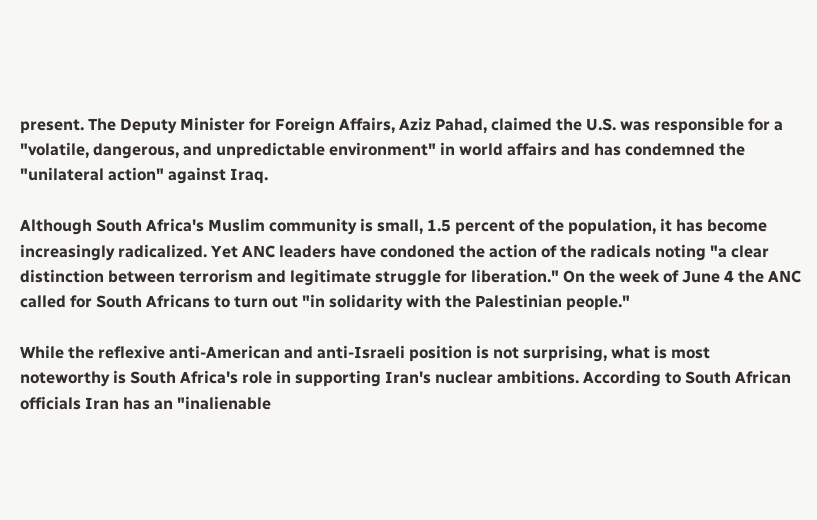present. The Deputy Minister for Foreign Affairs, Aziz Pahad, claimed the U.S. was responsible for a "volatile, dangerous, and unpredictable environment" in world affairs and has condemned the "unilateral action" against Iraq.

Although South Africa's Muslim community is small, 1.5 percent of the population, it has become increasingly radicalized. Yet ANC leaders have condoned the action of the radicals noting "a clear distinction between terrorism and legitimate struggle for liberation." On the week of June 4 the ANC called for South Africans to turn out "in solidarity with the Palestinian people."

While the reflexive anti-American and anti-Israeli position is not surprising, what is most noteworthy is South Africa's role in supporting Iran's nuclear ambitions. According to South African officials Iran has an "inalienable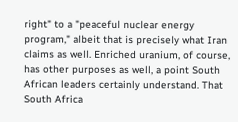right" to a "peaceful nuclear energy program," albeit that is precisely what Iran claims as well. Enriched uranium, of course, has other purposes as well, a point South African leaders certainly understand. That South Africa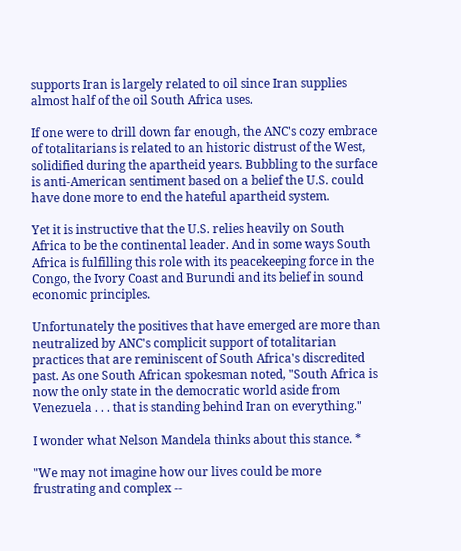supports Iran is largely related to oil since Iran supplies almost half of the oil South Africa uses.

If one were to drill down far enough, the ANC's cozy embrace of totalitarians is related to an historic distrust of the West, solidified during the apartheid years. Bubbling to the surface is anti-American sentiment based on a belief the U.S. could have done more to end the hateful apartheid system.

Yet it is instructive that the U.S. relies heavily on South Africa to be the continental leader. And in some ways South Africa is fulfilling this role with its peacekeeping force in the Congo, the Ivory Coast and Burundi and its belief in sound economic principles.

Unfortunately the positives that have emerged are more than neutralized by ANC's complicit support of totalitarian practices that are reminiscent of South Africa's discredited past. As one South African spokesman noted, "South Africa is now the only state in the democratic world aside from Venezuela . . . that is standing behind Iran on everything."

I wonder what Nelson Mandela thinks about this stance. *

"We may not imagine how our lives could be more frustrating and complex --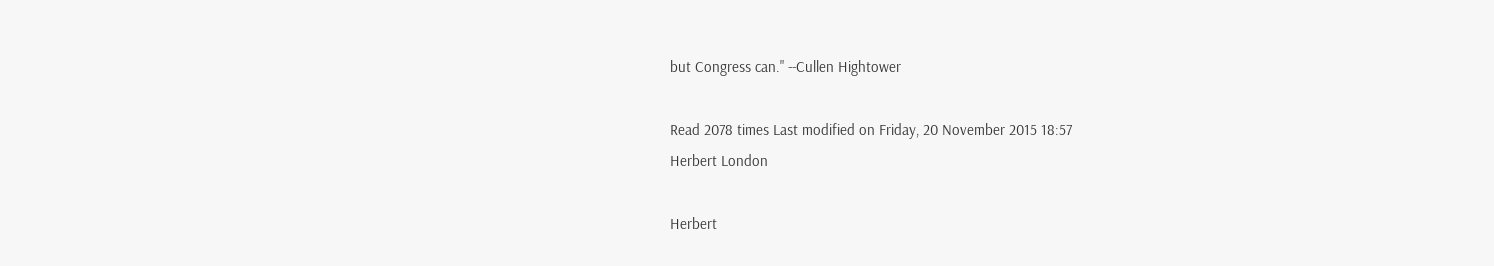but Congress can." --Cullen Hightower

Read 2078 times Last modified on Friday, 20 November 2015 18:57
Herbert London

Herbert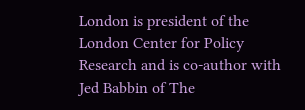London is president of the London Center for Policy Research and is co-author with Jed Babbin of The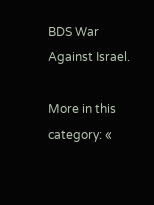BDS War Against Israel.

More in this category: «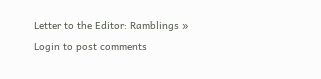Letter to the Editor: Ramblings »
Login to post comments